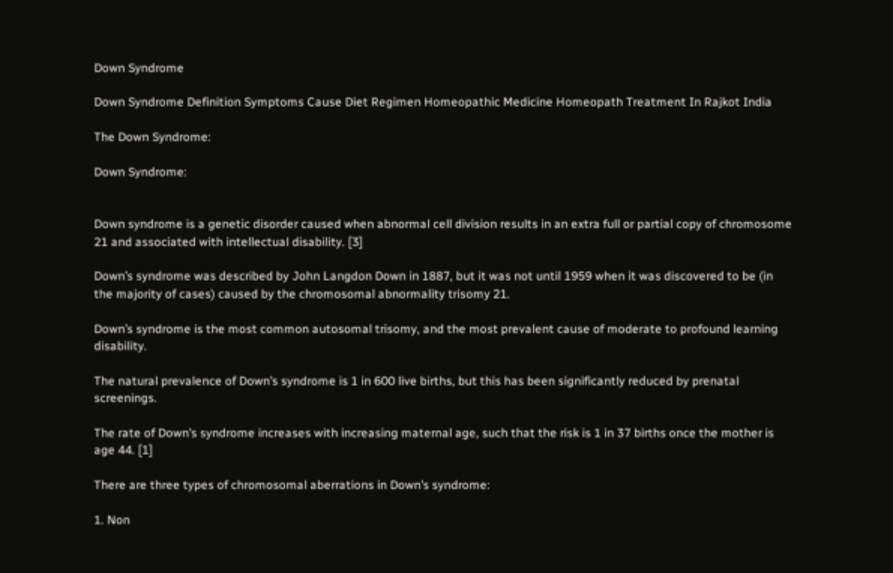Down Syndrome

Down Syndrome Definition Symptoms Cause Diet Regimen Homeopathic Medicine Homeopath Treatment In Rajkot India

The Down Syndrome:

Down Syndrome:


Down syndrome is a genetic disorder caused when abnormal cell division results in an extra full or partial copy of chromosome 21 and associated with intellectual disability. [3]

Down’s syndrome was described by John Langdon Down in 1887, but it was not until 1959 when it was discovered to be (in the majority of cases) caused by the chromosomal abnormality trisomy 21.

Down’s syndrome is the most common autosomal trisomy, and the most prevalent cause of moderate to profound learning disability.

The natural prevalence of Down’s syndrome is 1 in 600 live births, but this has been significantly reduced by prenatal screenings.

The rate of Down’s syndrome increases with increasing maternal age, such that the risk is 1 in 37 births once the mother is age 44. [1]

There are three types of chromosomal aberrations in Down’s syndrome:

1. Non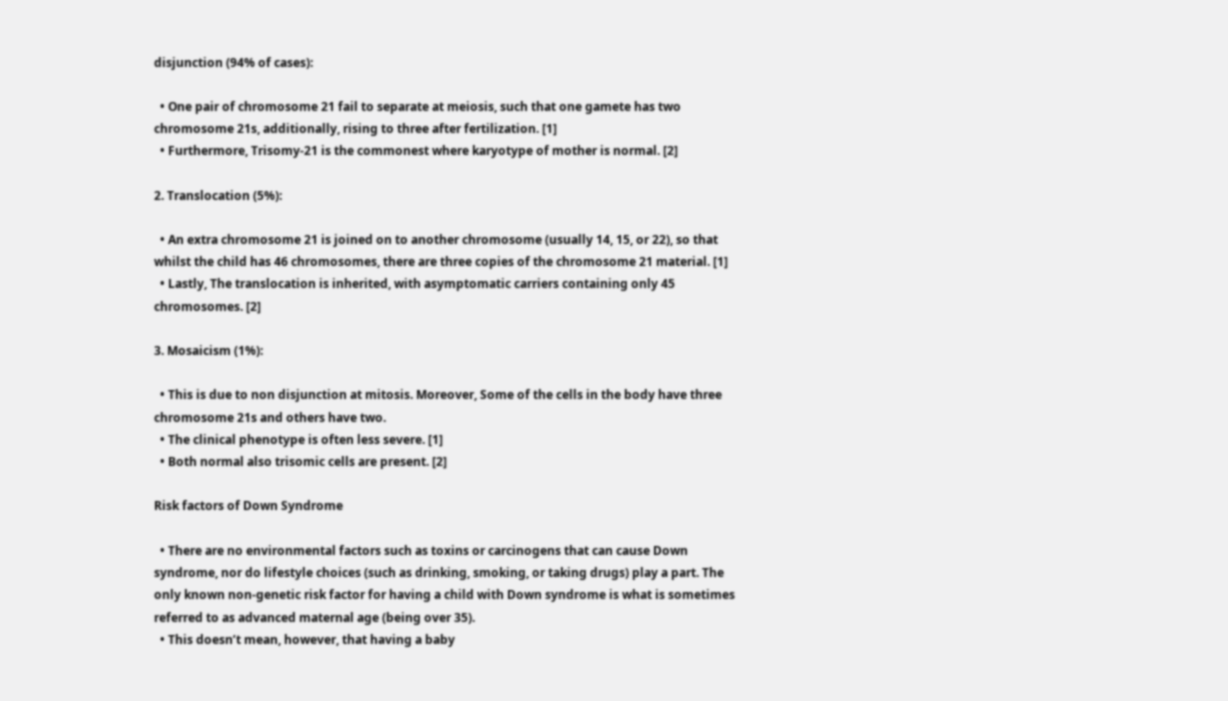disjunction (94% of cases):

  • One pair of chromosome 21 fail to separate at meiosis, such that one gamete has two chromosome 21s, additionally, rising to three after fertilization. [1]
  • Furthermore, Trisomy-21 is the commonest where karyotype of mother is normal. [2]

2. Translocation (5%):

  • An extra chromosome 21 is joined on to another chromosome (usually 14, 15, or 22), so that whilst the child has 46 chromosomes, there are three copies of the chromosome 21 material. [1]
  • Lastly, The translocation is inherited, with asymptomatic carriers containing only 45 chromosomes. [2]

3. Mosaicism (1%):

  • This is due to non disjunction at mitosis. Moreover, Some of the cells in the body have three chromosome 21s and others have two.
  • The clinical phenotype is often less severe. [1]
  • Both normal also trisomic cells are present. [2]

Risk factors of Down Syndrome

  • There are no environmental factors such as toxins or carcinogens that can cause Down syndrome, nor do lifestyle choices (such as drinking, smoking, or taking drugs) play a part. The only known non-genetic risk factor for having a child with Down syndrome is what is sometimes referred to as advanced maternal age (being over 35).
  • This doesn’t mean, however, that having a baby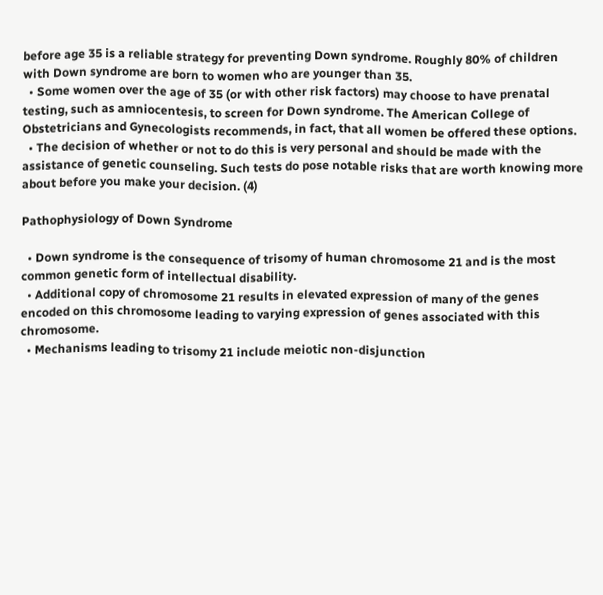before age 35 is a reliable strategy for preventing Down syndrome. Roughly 80% of children with Down syndrome are born to women who are younger than 35.
  • Some women over the age of 35 (or with other risk factors) may choose to have prenatal testing, such as amniocentesis, to screen for Down syndrome. The American College of Obstetricians and Gynecologists recommends, in fact, that all women be offered these options.
  • The decision of whether or not to do this is very personal and should be made with the assistance of genetic counseling. Such tests do pose notable risks that are worth knowing more about before you make your decision. (4)

Pathophysiology of Down Syndrome

  • Down syndrome is the consequence of trisomy of human chromosome 21 and is the most common genetic form of intellectual disability.
  • Additional copy of chromosome 21 results in elevated expression of many of the genes encoded on this chromosome leading to varying expression of genes associated with this chromosome.
  • Mechanisms leading to trisomy 21 include meiotic non-disjunction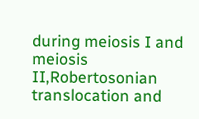during meiosis I and meiosis II,Robertosonian translocation and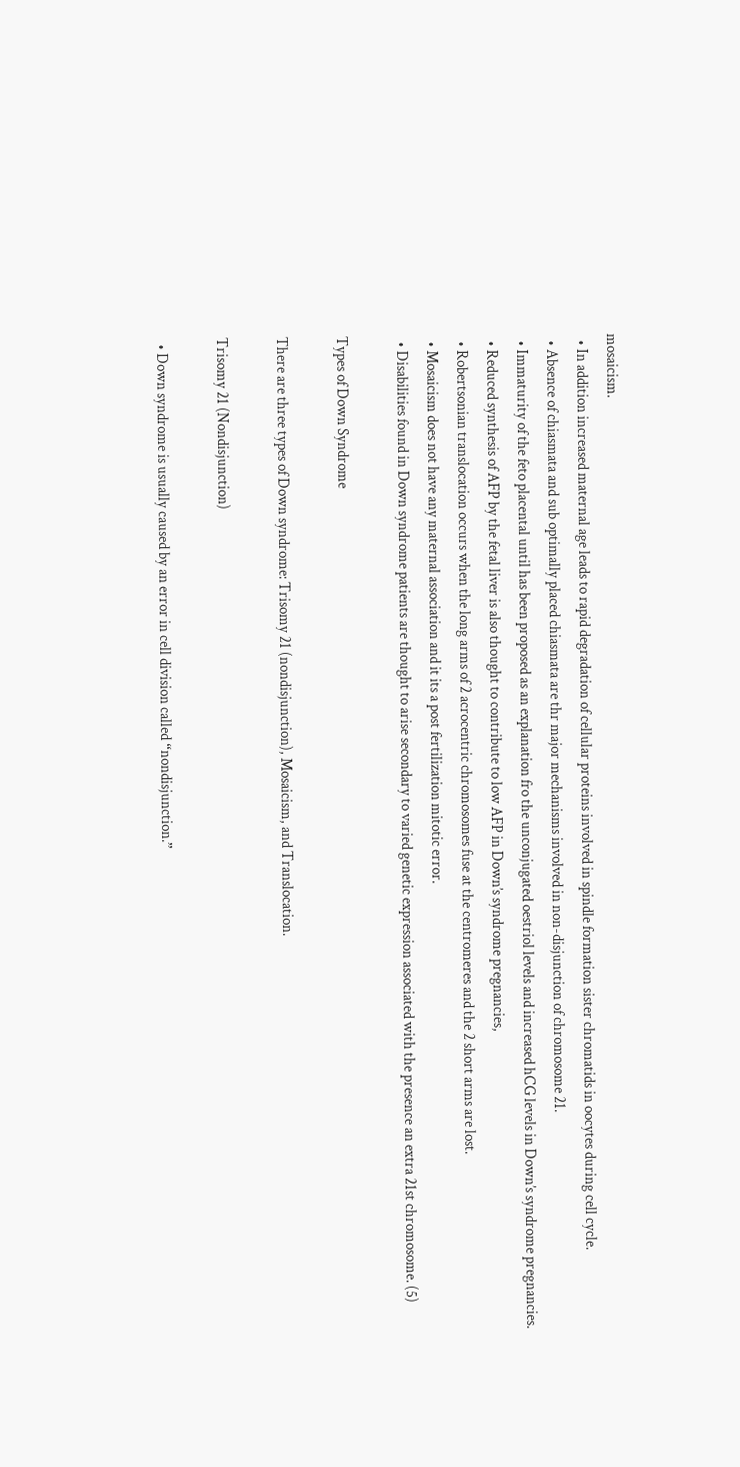mosaicism.
  • In addition increased maternal age leads to rapid degradation of cellular proteins involved in spindle formation sister chromatids in oocytes during cell cycle.
  • Absence of chiasmata and sub optimally placed chiasmata are thr major mechanisms involved in non-disjunction of chromosome 21.
  • Immaturity of the feto placental until has been proposed as an explanation fro the unconjugated oestriol levels and increased hCG levels in Down’s syndrome pregnancies.
  • Reduced synthesis of AFP by the fetal liver is also thought to contribute to low AFP in Down’s syndrome pregnancies,
  • Robertsonian translocation occurs when the long arms of 2 acrocentric chromosomes fuse at the centromeres and the 2 short arms are lost.
  • Mosaicism does not have any maternal association and it its a post fertilization mitotic error.
  • Disabilities found in Down syndrome patients are thought to arise secondary to varied genetic expression associated with the presence an extra 21st chromosome. (5)

Types of Down Syndrome

There are three types of Down syndrome: Trisomy 21 (nondisjunction), Mosaicism, and Translocation.

Trisomy 21 (Nondisjunction)

  • Down syndrome is usually caused by an error in cell division called “nondisjunction.”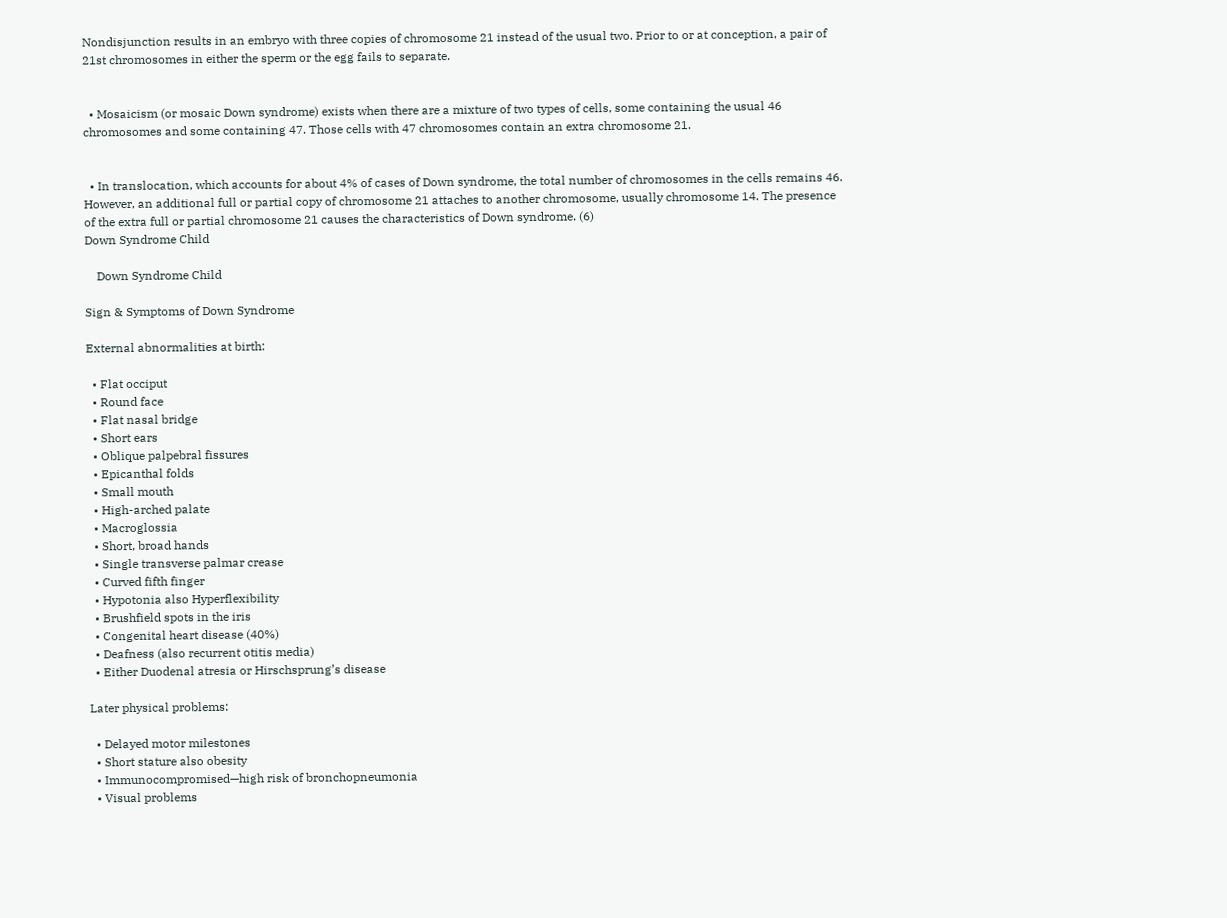Nondisjunction results in an embryo with three copies of chromosome 21 instead of the usual two. Prior to or at conception, a pair of 21st chromosomes in either the sperm or the egg fails to separate.


  • Mosaicism (or mosaic Down syndrome) exists when there are a mixture of two types of cells, some containing the usual 46 chromosomes and some containing 47. Those cells with 47 chromosomes contain an extra chromosome 21.


  • In translocation, which accounts for about 4% of cases of Down syndrome, the total number of chromosomes in the cells remains 46. However, an additional full or partial copy of chromosome 21 attaches to another chromosome, usually chromosome 14. The presence of the extra full or partial chromosome 21 causes the characteristics of Down syndrome. (6)
Down Syndrome Child

    Down Syndrome Child

Sign & Symptoms of Down Syndrome

External abnormalities at birth:

  • Flat occiput
  • Round face
  • Flat nasal bridge
  • Short ears
  • Oblique palpebral fissures
  • Epicanthal folds
  • Small mouth
  • High-arched palate
  • Macroglossia
  • Short, broad hands
  • Single transverse palmar crease
  • Curved fifth finger
  • Hypotonia also Hyperflexibility
  • Brushfield spots in the iris
  • Congenital heart disease (40%)
  • Deafness (also recurrent otitis media)
  • Either Duodenal atresia or Hirschsprung’s disease

Later physical problems:

  • Delayed motor milestones
  • Short stature also obesity
  • Immunocompromised—high risk of bronchopneumonia
  • Visual problems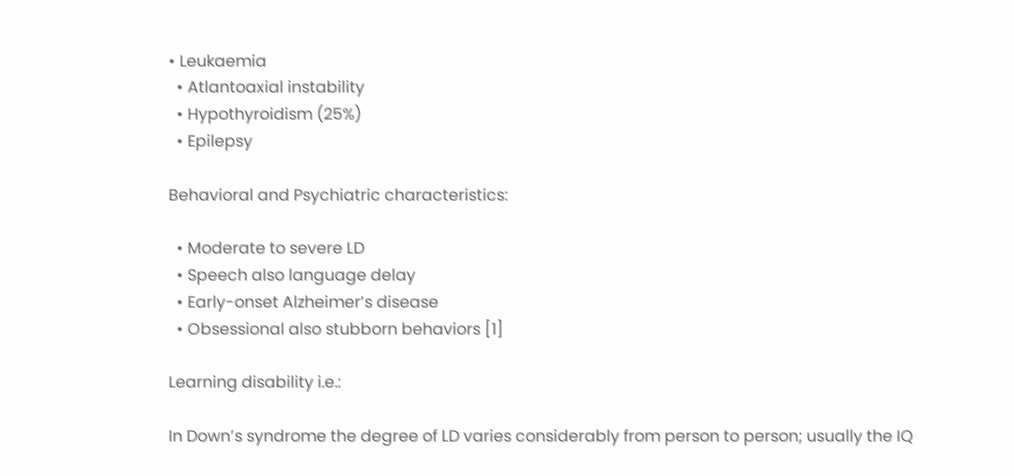• Leukaemia
  • Atlantoaxial instability
  • Hypothyroidism (25%)
  • Epilepsy

Behavioral and Psychiatric characteristics:

  • Moderate to severe LD
  • Speech also language delay
  • Early-onset Alzheimer’s disease
  • Obsessional also stubborn behaviors [1]

Learning disability i.e.:

In Down’s syndrome the degree of LD varies considerably from person to person; usually the IQ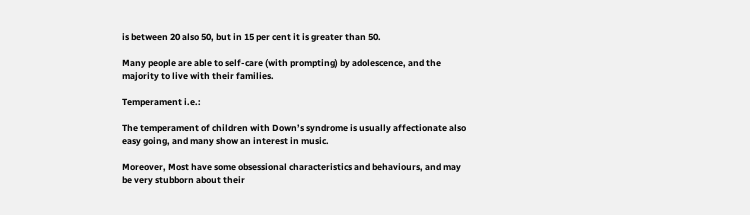is between 20 also 50, but in 15 per cent it is greater than 50.

Many people are able to self-care (with prompting) by adolescence, and the majority to live with their families.

Temperament i.e.:

The temperament of children with Down’s syndrome is usually affectionate also easy going, and many show an interest in music.

Moreover, Most have some obsessional characteristics and behaviours, and may be very stubborn about their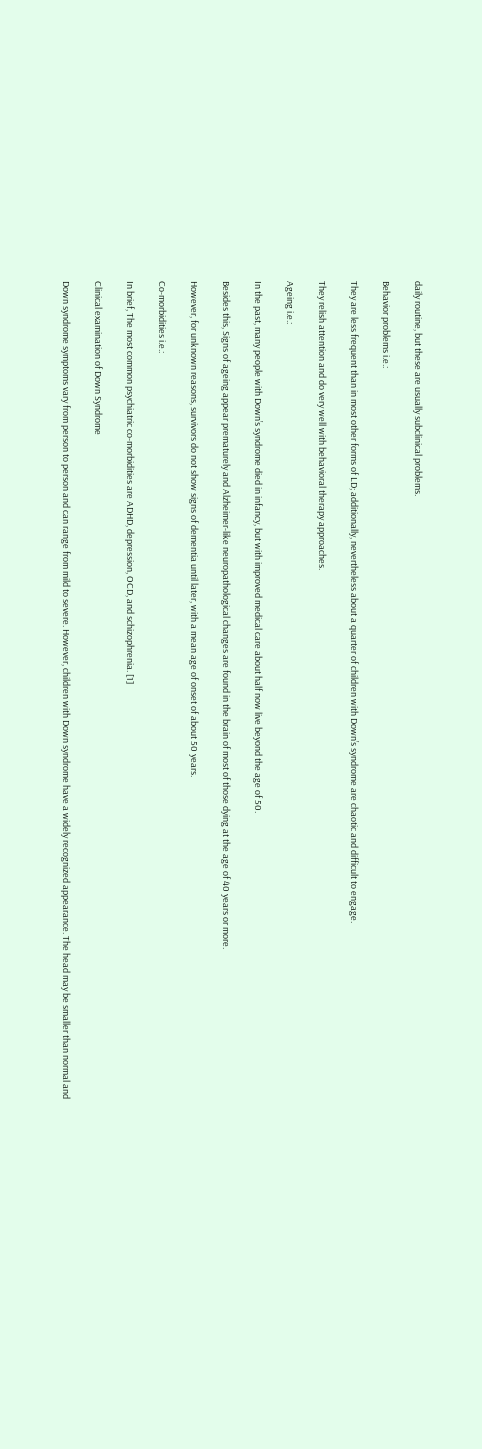daily routine, but these are usually subclinical problems.

Behavior problems i.e.:

They are less frequent than in most other forms of LD; additionally, nevertheless about a quarter of children with Down’s syndrome are chaotic and difficult to engage.

They relish attention and do very well with behavioral therapy approaches.

Ageing i.e.:

In the past, many people with Down’s syndrome died in infancy, but with improved medical care about half now live beyond the age of 50.

Besides this, Signs of ageing appear prematurely and Alzheimer-like neuropathological changes are found in the brain of most of those dying at the age of 40 years or more.

However, for unknown reasons, survivors do not show signs of dementia until later, with a mean age of onset of about 50 years.

Co-morbidities i.e.:

In brief, The most common psychiatric co-morbidities are ADHD, depression, OCD, and schizophrenia. [1]

Clinical examination of Down Syndrome

Down syndrome symptoms vary from person to person and can range from mild to severe. However, children with Down syndrome have a widely recognized appearance. The head may be smaller than normal and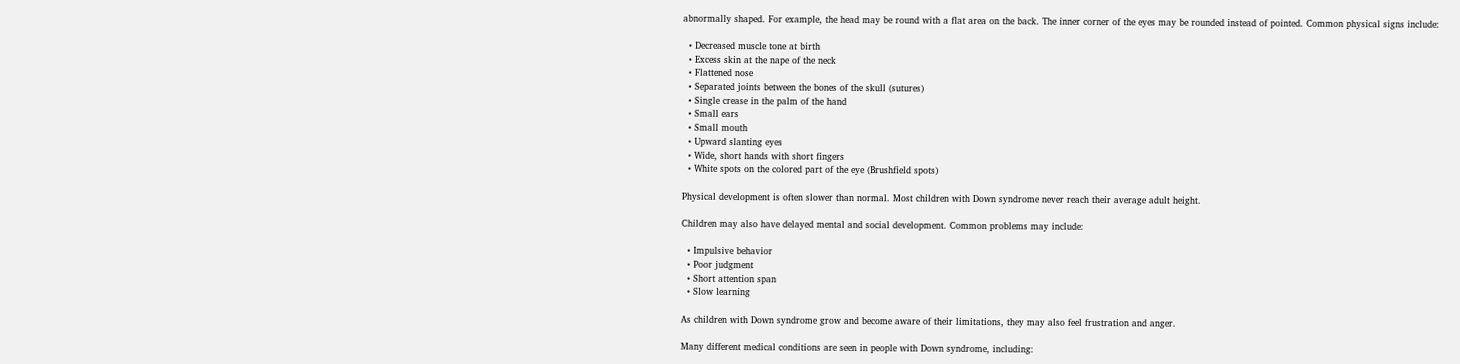abnormally shaped. For example, the head may be round with a flat area on the back. The inner corner of the eyes may be rounded instead of pointed. Common physical signs include:

  • Decreased muscle tone at birth
  • Excess skin at the nape of the neck
  • Flattened nose
  • Separated joints between the bones of the skull (sutures)
  • Single crease in the palm of the hand
  • Small ears
  • Small mouth
  • Upward slanting eyes
  • Wide, short hands with short fingers
  • White spots on the colored part of the eye (Brushfield spots)

Physical development is often slower than normal. Most children with Down syndrome never reach their average adult height.

Children may also have delayed mental and social development. Common problems may include:

  • Impulsive behavior
  • Poor judgment
  • Short attention span
  • Slow learning

As children with Down syndrome grow and become aware of their limitations, they may also feel frustration and anger.

Many different medical conditions are seen in people with Down syndrome, including: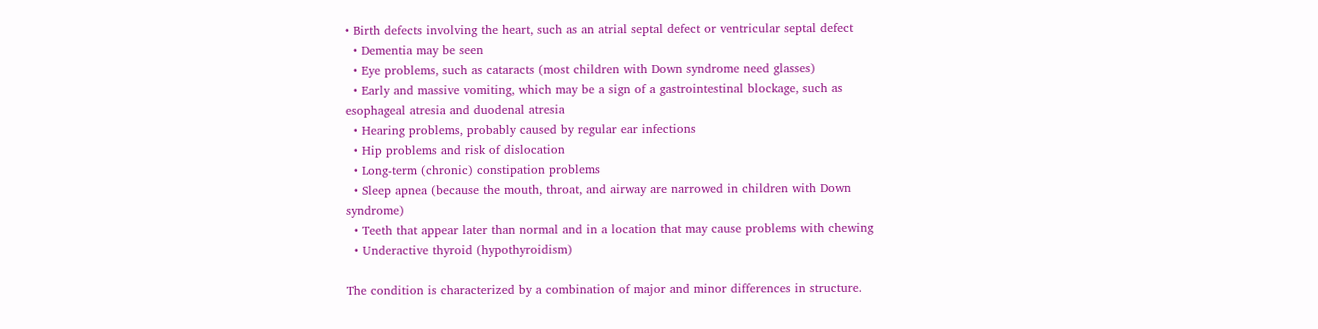• Birth defects involving the heart, such as an atrial septal defect or ventricular septal defect
  • Dementia may be seen
  • Eye problems, such as cataracts (most children with Down syndrome need glasses)
  • Early and massive vomiting, which may be a sign of a gastrointestinal blockage, such as esophageal atresia and duodenal atresia
  • Hearing problems, probably caused by regular ear infections
  • Hip problems and risk of dislocation
  • Long-term (chronic) constipation problems
  • Sleep apnea (because the mouth, throat, and airway are narrowed in children with Down syndrome)
  • Teeth that appear later than normal and in a location that may cause problems with chewing
  • Underactive thyroid (hypothyroidism)

The condition is characterized by a combination of major and minor differences in structure.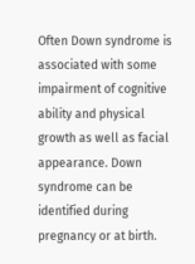Often Down syndrome is associated with some impairment of cognitive ability and physical growth as well as facial appearance. Down syndrome can be identified during pregnancy or at birth.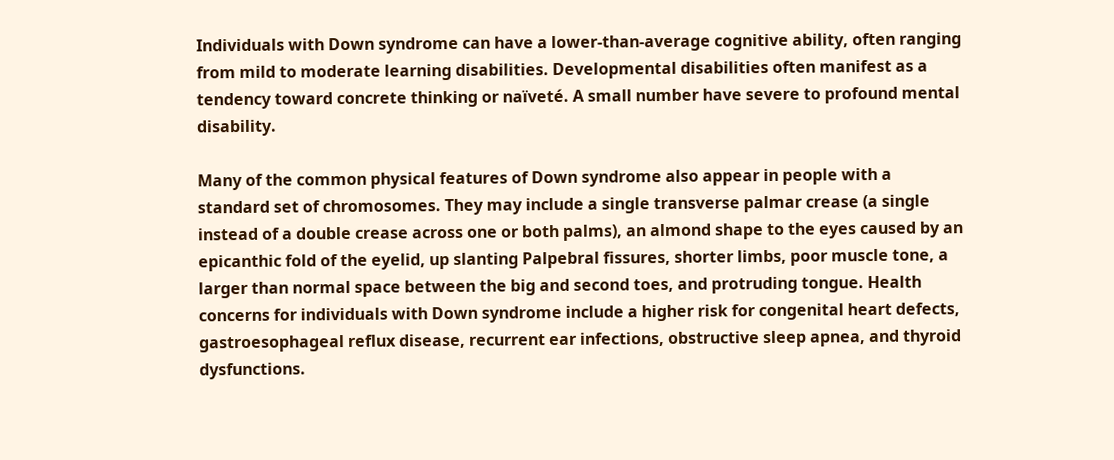Individuals with Down syndrome can have a lower-than-average cognitive ability, often ranging from mild to moderate learning disabilities. Developmental disabilities often manifest as a tendency toward concrete thinking or naïveté. A small number have severe to profound mental disability.

Many of the common physical features of Down syndrome also appear in people with a standard set of chromosomes. They may include a single transverse palmar crease (a single instead of a double crease across one or both palms), an almond shape to the eyes caused by an epicanthic fold of the eyelid, up slanting Palpebral fissures, shorter limbs, poor muscle tone, a larger than normal space between the big and second toes, and protruding tongue. Health concerns for individuals with Down syndrome include a higher risk for congenital heart defects, gastroesophageal reflux disease, recurrent ear infections, obstructive sleep apnea, and thyroid dysfunctions.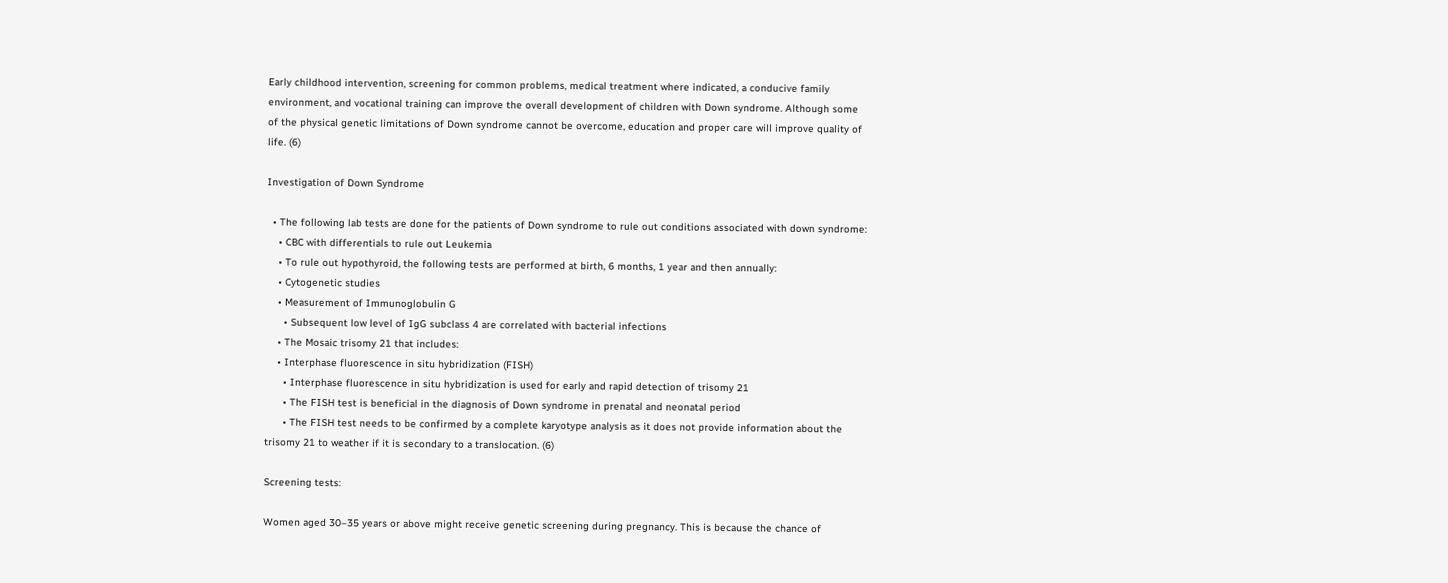Early childhood intervention, screening for common problems, medical treatment where indicated, a conducive family environment, and vocational training can improve the overall development of children with Down syndrome. Although some of the physical genetic limitations of Down syndrome cannot be overcome, education and proper care will improve quality of life. (6)

Investigation of Down Syndrome

  • The following lab tests are done for the patients of Down syndrome to rule out conditions associated with down syndrome:
    • CBC with differentials to rule out Leukemia
    • To rule out hypothyroid, the following tests are performed at birth, 6 months, 1 year and then annually:
    • Cytogenetic studies
    • Measurement of Immunoglobulin G
      • Subsequent low level of IgG subclass 4 are correlated with bacterial infections
    • The Mosaic trisomy 21 that includes:
    • Interphase fluorescence in situ hybridization (FISH)
      • Interphase fluorescence in situ hybridization is used for early and rapid detection of trisomy 21
      • The FISH test is beneficial in the diagnosis of Down syndrome in prenatal and neonatal period
      • The FISH test needs to be confirmed by a complete karyotype analysis as it does not provide information about the trisomy 21 to weather if it is secondary to a translocation. (6)

Screening tests:

Women aged 30–35 years or above might receive genetic screening during pregnancy. This is because the chance of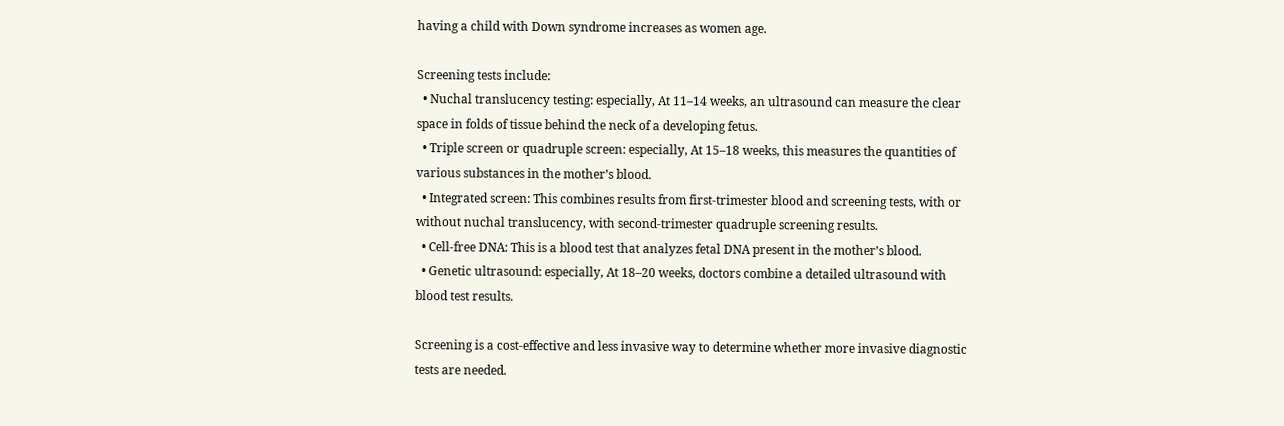having a child with Down syndrome increases as women age.

Screening tests include:
  • Nuchal translucency testing: especially, At 11–14 weeks, an ultrasound can measure the clear space in folds of tissue behind the neck of a developing fetus.
  • Triple screen or quadruple screen: especially, At 15–18 weeks, this measures the quantities of various substances in the mother’s blood.
  • Integrated screen: This combines results from first-trimester blood and screening tests, with or without nuchal translucency, with second-trimester quadruple screening results.
  • Cell-free DNA: This is a blood test that analyzes fetal DNA present in the mother’s blood.
  • Genetic ultrasound: especially, At 18–20 weeks, doctors combine a detailed ultrasound with blood test results.

Screening is a cost-effective and less invasive way to determine whether more invasive diagnostic tests are needed.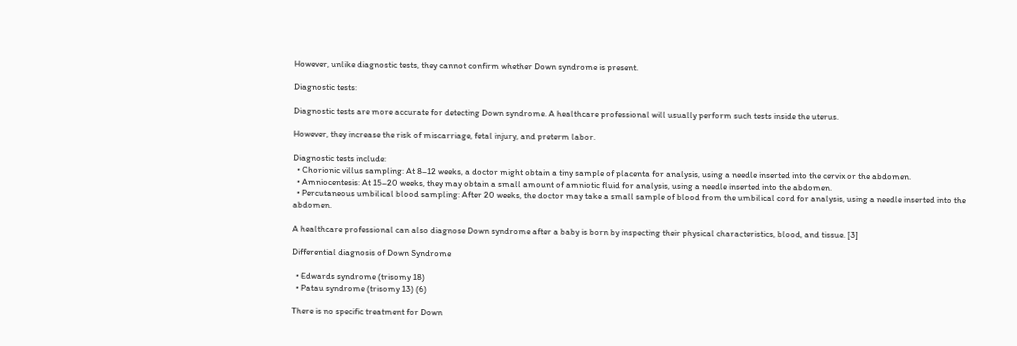However, unlike diagnostic tests, they cannot confirm whether Down syndrome is present.

Diagnostic tests:

Diagnostic tests are more accurate for detecting Down syndrome. A healthcare professional will usually perform such tests inside the uterus.

However, they increase the risk of miscarriage, fetal injury, and preterm labor.

Diagnostic tests include:
  • Chorionic villus sampling: At 8–12 weeks, a doctor might obtain a tiny sample of placenta for analysis, using a needle inserted into the cervix or the abdomen.
  • Amniocentesis: At 15–20 weeks, they may obtain a small amount of amniotic fluid for analysis, using a needle inserted into the abdomen.
  • Percutaneous umbilical blood sampling: After 20 weeks, the doctor may take a small sample of blood from the umbilical cord for analysis, using a needle inserted into the abdomen.

A healthcare professional can also diagnose Down syndrome after a baby is born by inspecting their physical characteristics, blood, and tissue. [3]

Differential diagnosis of Down Syndrome

  • Edwards syndrome (trisomy 18)
  • Patau syndrome (trisomy 13) (6)

There is no specific treatment for Down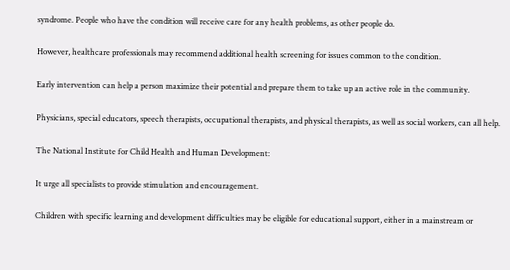syndrome. People who have the condition will receive care for any health problems, as other people do.

However, healthcare professionals may recommend additional health screening for issues common to the condition.

Early intervention can help a person maximize their potential and prepare them to take up an active role in the community.

Physicians, special educators, speech therapists, occupational therapists, and physical therapists, as well as social workers, can all help.

The National Institute for Child Health and Human Development:

It urge all specialists to provide stimulation and encouragement.

Children with specific learning and development difficulties may be eligible for educational support, either in a mainstream or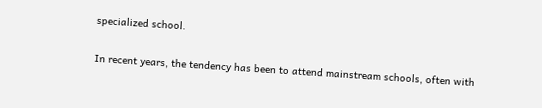specialized school.

In recent years, the tendency has been to attend mainstream schools, often with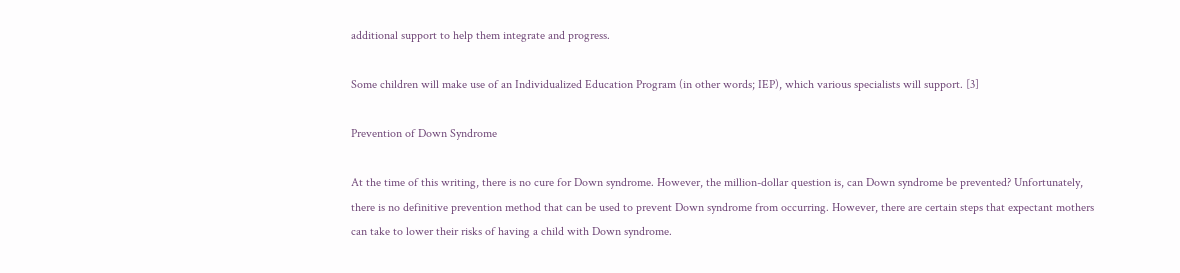additional support to help them integrate and progress.

Some children will make use of an Individualized Education Program (in other words; IEP), which various specialists will support. [3]

Prevention of Down Syndrome

At the time of this writing, there is no cure for Down syndrome. However, the million-dollar question is, can Down syndrome be prevented? Unfortunately, there is no definitive prevention method that can be used to prevent Down syndrome from occurring. However, there are certain steps that expectant mothers can take to lower their risks of having a child with Down syndrome.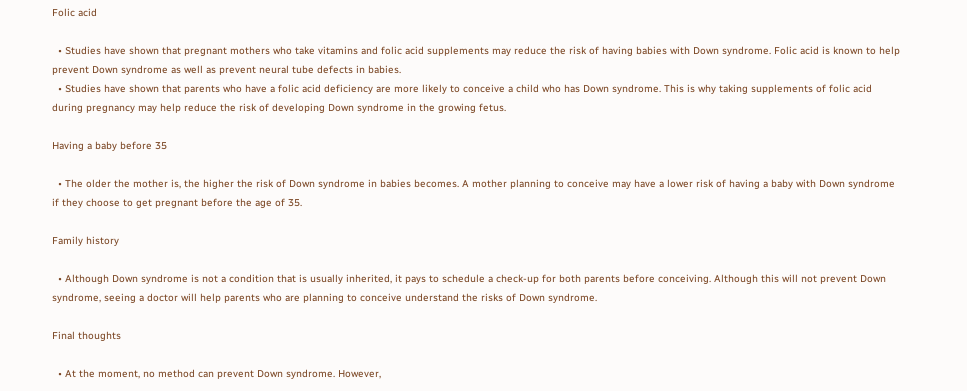Folic acid

  • Studies have shown that pregnant mothers who take vitamins and folic acid supplements may reduce the risk of having babies with Down syndrome. Folic acid is known to help prevent Down syndrome as well as prevent neural tube defects in babies.
  • Studies have shown that parents who have a folic acid deficiency are more likely to conceive a child who has Down syndrome. This is why taking supplements of folic acid during pregnancy may help reduce the risk of developing Down syndrome in the growing fetus.

Having a baby before 35

  • The older the mother is, the higher the risk of Down syndrome in babies becomes. A mother planning to conceive may have a lower risk of having a baby with Down syndrome if they choose to get pregnant before the age of 35.

Family history

  • Although Down syndrome is not a condition that is usually inherited, it pays to schedule a check-up for both parents before conceiving. Although this will not prevent Down syndrome, seeing a doctor will help parents who are planning to conceive understand the risks of Down syndrome.

Final thoughts

  • At the moment, no method can prevent Down syndrome. However,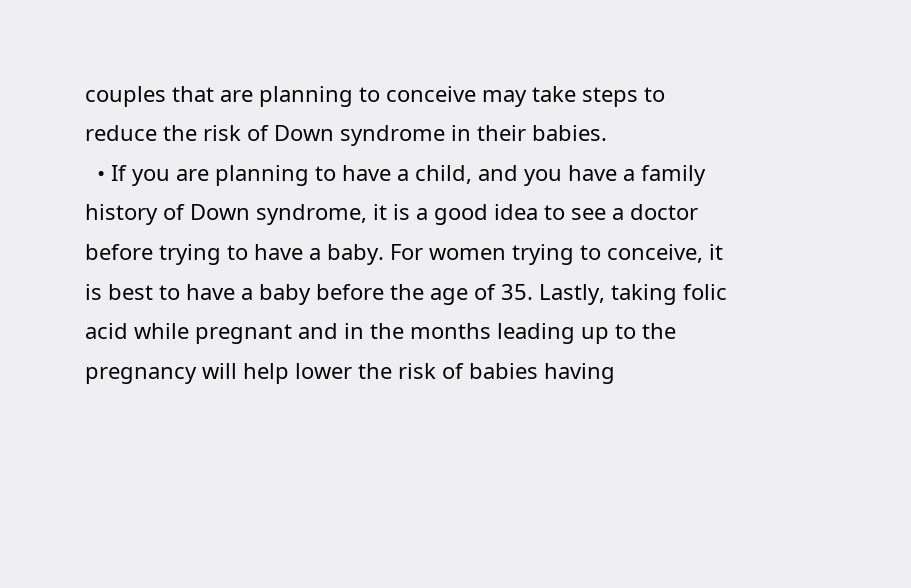couples that are planning to conceive may take steps to reduce the risk of Down syndrome in their babies.
  • If you are planning to have a child, and you have a family history of Down syndrome, it is a good idea to see a doctor before trying to have a baby. For women trying to conceive, it is best to have a baby before the age of 35. Lastly, taking folic acid while pregnant and in the months leading up to the pregnancy will help lower the risk of babies having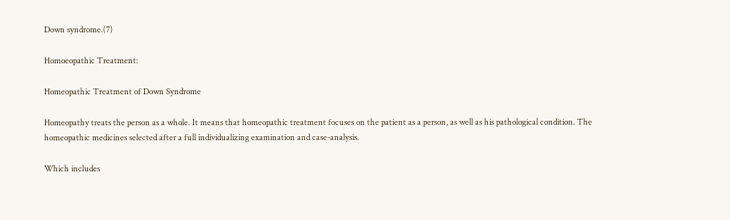Down syndrome.(7)

Homoeopathic Treatment:

Homeopathic Treatment of Down Syndrome

Homeopathy treats the person as a whole. It means that homeopathic treatment focuses on the patient as a person, as well as his pathological condition. The homeopathic medicines selected after a full individualizing examination and case-analysis.

Which includes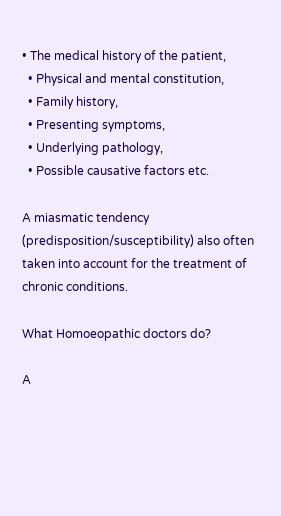• The medical history of the patient,
  • Physical and mental constitution,
  • Family history,
  • Presenting symptoms,
  • Underlying pathology,
  • Possible causative factors etc.

A miasmatic tendency (predisposition/susceptibility) also often taken into account for the treatment of chronic conditions.

What Homoeopathic doctors do?

A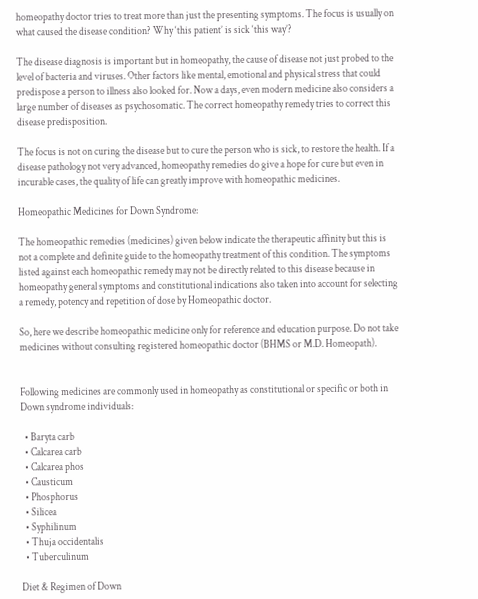homeopathy doctor tries to treat more than just the presenting symptoms. The focus is usually on what caused the disease condition? Why ‘this patient’ is sick ‘this way’?

The disease diagnosis is important but in homeopathy, the cause of disease not just probed to the level of bacteria and viruses. Other factors like mental, emotional and physical stress that could predispose a person to illness also looked for. Now a days, even modern medicine also considers a large number of diseases as psychosomatic. The correct homeopathy remedy tries to correct this disease predisposition.

The focus is not on curing the disease but to cure the person who is sick, to restore the health. If a disease pathology not very advanced, homeopathy remedies do give a hope for cure but even in incurable cases, the quality of life can greatly improve with homeopathic medicines.

Homeopathic Medicines for Down Syndrome:

The homeopathic remedies (medicines) given below indicate the therapeutic affinity but this is not a complete and definite guide to the homeopathy treatment of this condition. The symptoms listed against each homeopathic remedy may not be directly related to this disease because in homeopathy general symptoms and constitutional indications also taken into account for selecting a remedy, potency and repetition of dose by Homeopathic doctor.

So, here we describe homeopathic medicine only for reference and education purpose. Do not take medicines without consulting registered homeopathic doctor (BHMS or M.D. Homeopath).


Following medicines are commonly used in homeopathy as constitutional or specific or both in Down syndrome individuals:

  • Baryta carb
  • Calcarea carb
  • Calcarea phos
  • Causticum
  • Phosphorus
  • Silicea
  • Syphilinum
  • Thuja occidentalis
  • Tuberculinum

Diet & Regimen of Down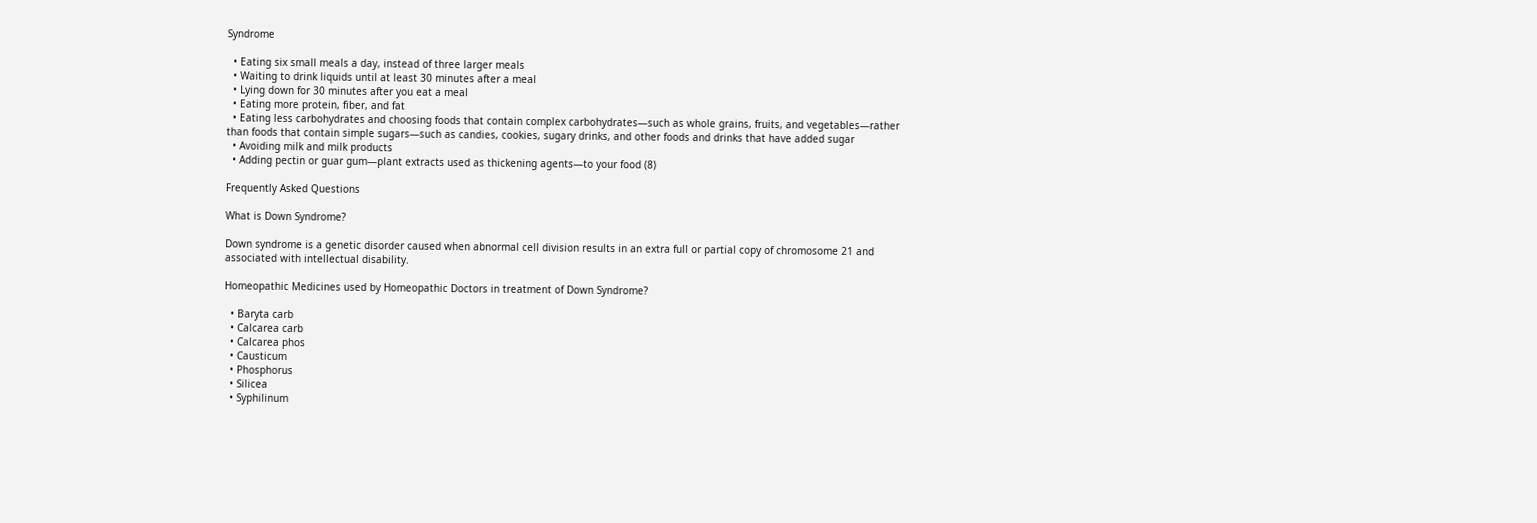Syndrome

  • Eating six small meals a day, instead of three larger meals
  • Waiting to drink liquids until at least 30 minutes after a meal
  • Lying down for 30 minutes after you eat a meal
  • Eating more protein, fiber, and fat
  • Eating less carbohydrates and choosing foods that contain complex carbohydrates—such as whole grains, fruits, and vegetables—rather than foods that contain simple sugars—such as candies, cookies, sugary drinks, and other foods and drinks that have added sugar
  • Avoiding milk and milk products
  • Adding pectin or guar gum—plant extracts used as thickening agents—to your food (8)

Frequently Asked Questions

What is Down Syndrome?

Down syndrome is a genetic disorder caused when abnormal cell division results in an extra full or partial copy of chromosome 21 and associated with intellectual disability.

Homeopathic Medicines used by Homeopathic Doctors in treatment of Down Syndrome?

  • Baryta carb
  • Calcarea carb
  • Calcarea phos
  • Causticum
  • Phosphorus
  • Silicea
  • Syphilinum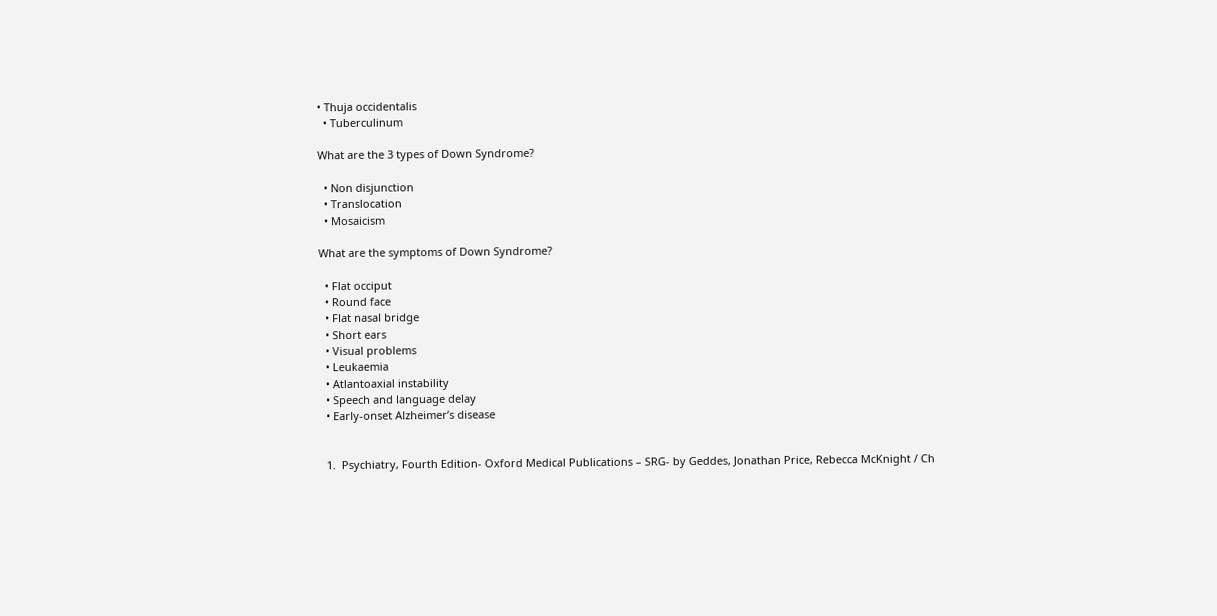• Thuja occidentalis
  • Tuberculinum

What are the 3 types of Down Syndrome?

  • Non disjunction
  • Translocation
  • Mosaicism

What are the symptoms of Down Syndrome?

  • Flat occiput
  • Round face
  • Flat nasal bridge
  • Short ears
  • Visual problems
  • Leukaemia
  • Atlantoaxial instability
  • Speech and language delay
  • Early-onset Alzheimer’s disease


  1.  Psychiatry, Fourth Edition- Oxford Medical Publications – SRG- by Geddes, Jonathan Price, Rebecca McKnight / Ch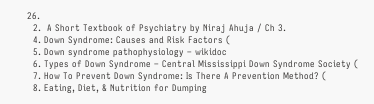26.
  2.  A Short Textbook of Psychiatry by Niraj Ahuja / Ch 3.
  4. Down Syndrome: Causes and Risk Factors (
  5. Down syndrome pathophysiology – wikidoc
  6. Types of Down Syndrome – Central Mississippi Down Syndrome Society (
  7. How To Prevent Down Syndrome: Is There A Prevention Method? (
  8. Eating, Diet, & Nutrition for Dumping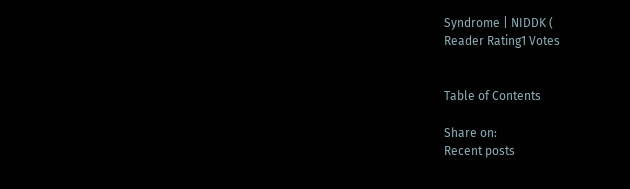Syndrome | NIDDK (
Reader Rating1 Votes


Table of Contents

Share on:
Recent posts